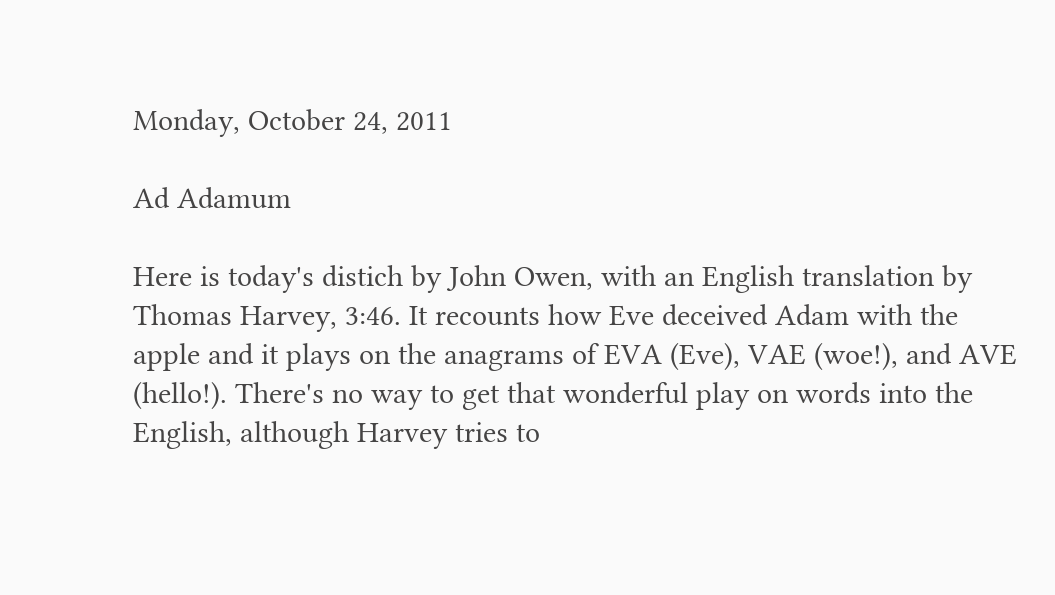Monday, October 24, 2011

Ad Adamum

Here is today's distich by John Owen, with an English translation by Thomas Harvey, 3:46. It recounts how Eve deceived Adam with the apple and it plays on the anagrams of EVA (Eve), VAE (woe!), and AVE (hello!). There's no way to get that wonderful play on words into the English, although Harvey tries to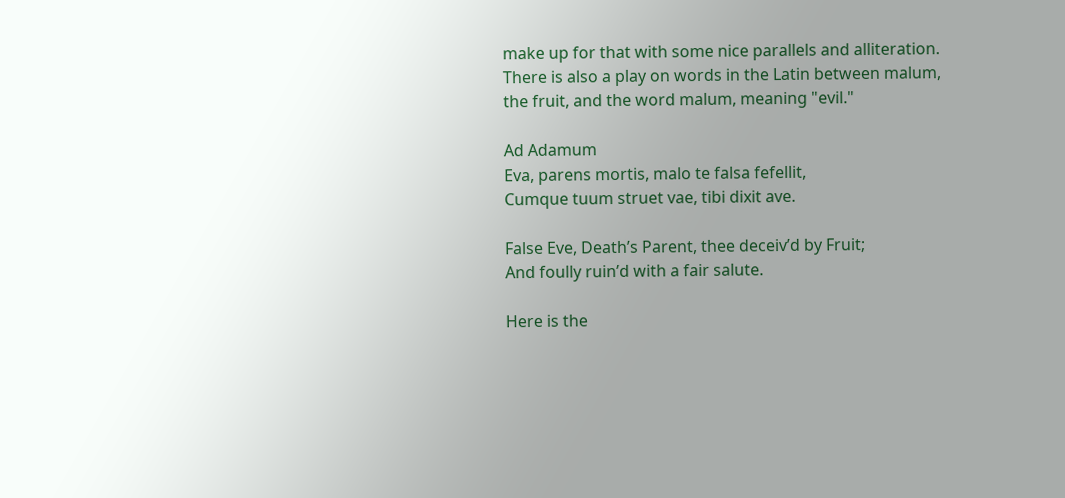make up for that with some nice parallels and alliteration. There is also a play on words in the Latin between malum, the fruit, and the word malum, meaning "evil."

Ad Adamum
Eva, parens mortis, malo te falsa fefellit,
Cumque tuum struet vae, tibi dixit ave.

False Eve, Death’s Parent, thee deceiv’d by Fruit;
And foully ruin’d with a fair salute.

Here is the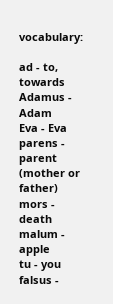vocabulary:

ad - to, towards
Adamus - Adam
Eva - Eva
parens - parent (mother or father)
mors - death
malum - apple
tu - you
falsus -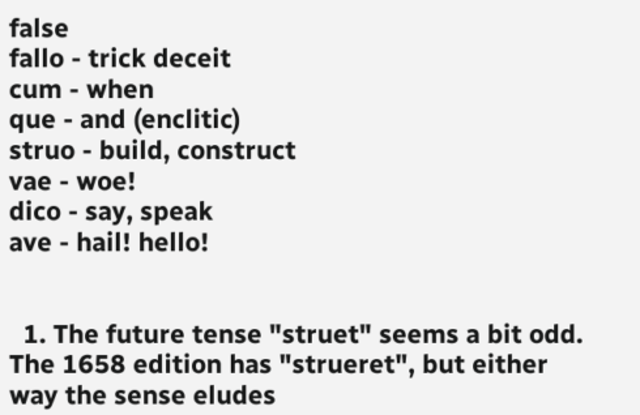false
fallo - trick deceit
cum - when
que - and (enclitic)
struo - build, construct
vae - woe!
dico - say, speak
ave - hail! hello!


  1. The future tense "struet" seems a bit odd. The 1658 edition has "strueret", but either way the sense eludes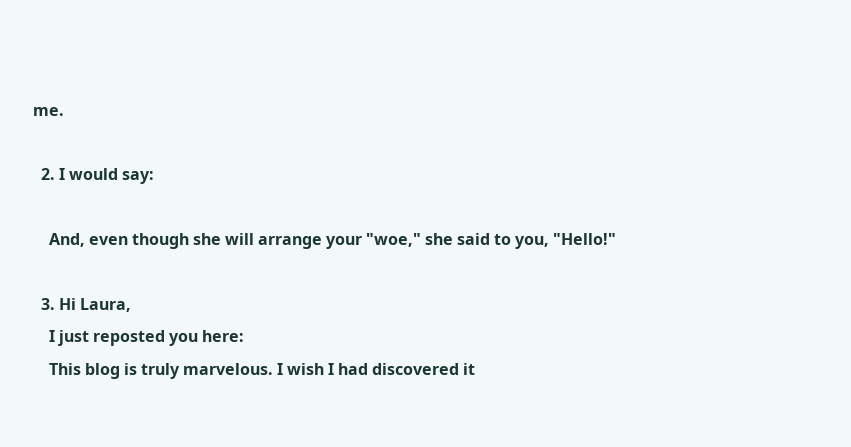me.

  2. I would say:

    And, even though she will arrange your "woe," she said to you, "Hello!"

  3. Hi Laura,
    I just reposted you here:
    This blog is truly marvelous. I wish I had discovered it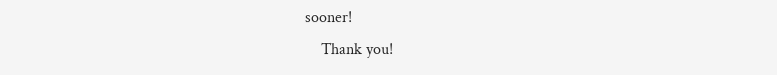sooner!
    Thank you!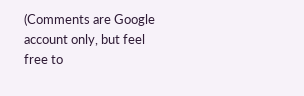(Comments are Google account only, but feel free to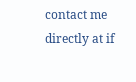contact me directly at if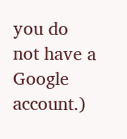you do not have a Google account.)